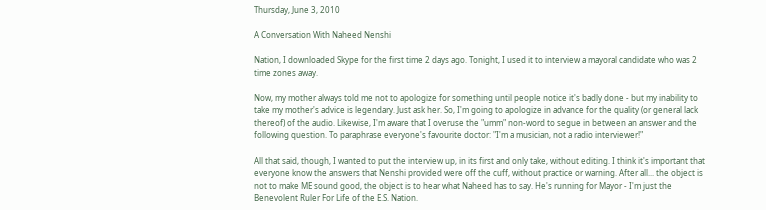Thursday, June 3, 2010

A Conversation With Naheed Nenshi

Nation, I downloaded Skype for the first time 2 days ago. Tonight, I used it to interview a mayoral candidate who was 2 time zones away.

Now, my mother always told me not to apologize for something until people notice it's badly done - but my inability to take my mother's advice is legendary. Just ask her. So, I'm going to apologize in advance for the quality (or general lack thereof) of the audio. Likewise, I'm aware that I overuse the "umm" non-word to segue in between an answer and the following question. To paraphrase everyone's favourite doctor: "I'm a musician, not a radio interviewer!"

All that said, though, I wanted to put the interview up, in its first and only take, without editing. I think it's important that everyone know the answers that Nenshi provided were off the cuff, without practice or warning. After all... the object is not to make ME sound good, the object is to hear what Naheed has to say. He's running for Mayor - I'm just the Benevolent Ruler For Life of the E.S. Nation.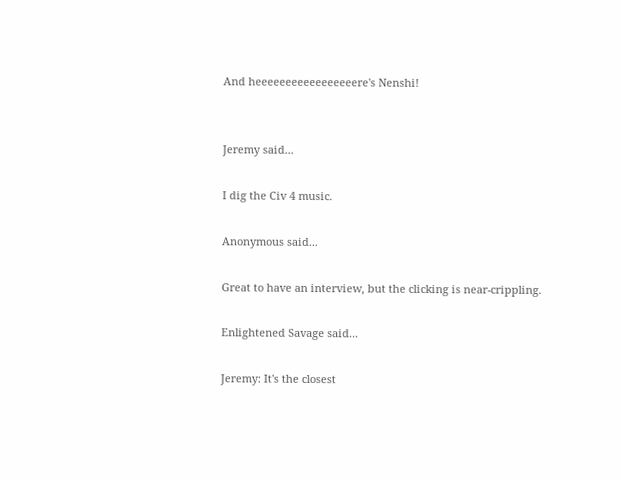And heeeeeeeeeeeeeeeeere's Nenshi!


Jeremy said...

I dig the Civ 4 music.

Anonymous said...

Great to have an interview, but the clicking is near-crippling.

Enlightened Savage said...

Jeremy: It's the closest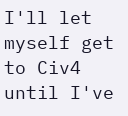I'll let myself get to Civ4 until I've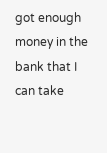got enough money in the bank that I can take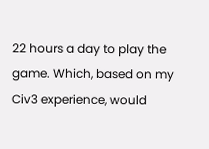22 hours a day to play the game. Which, based on my Civ3 experience, would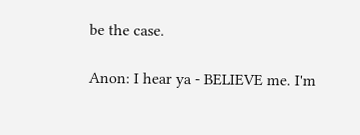be the case.

Anon: I hear ya - BELIEVE me. I'm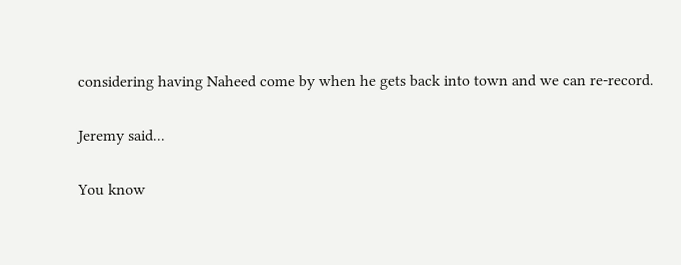considering having Naheed come by when he gets back into town and we can re-record.

Jeremy said...

You know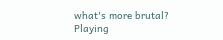what's more brutal? Playing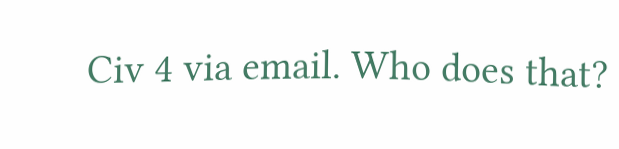Civ 4 via email. Who does that?